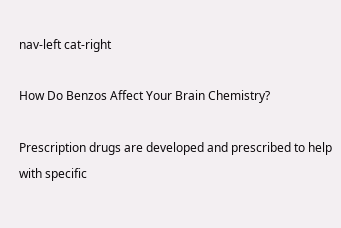nav-left cat-right

How Do Benzos Affect Your Brain Chemistry?

Prescription drugs are developed and prescribed to help with specific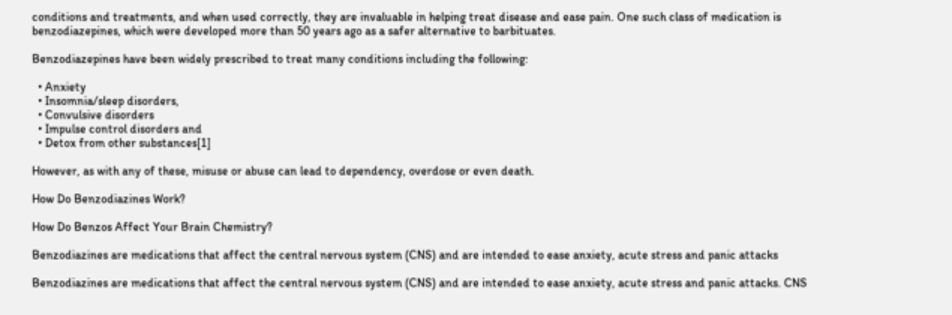conditions and treatments, and when used correctly, they are invaluable in helping treat disease and ease pain. One such class of medication is benzodiazepines, which were developed more than 50 years ago as a safer alternative to barbituates.

Benzodiazepines have been widely prescribed to treat many conditions including the following:

  • Anxiety
  • Insomnia/sleep disorders,
  • Convulsive disorders
  • Impulse control disorders and
  • Detox from other substances[1]

However, as with any of these, misuse or abuse can lead to dependency, overdose or even death.

How Do Benzodiazines Work?

How Do Benzos Affect Your Brain Chemistry?

Benzodiazines are medications that affect the central nervous system (CNS) and are intended to ease anxiety, acute stress and panic attacks

Benzodiazines are medications that affect the central nervous system (CNS) and are intended to ease anxiety, acute stress and panic attacks. CNS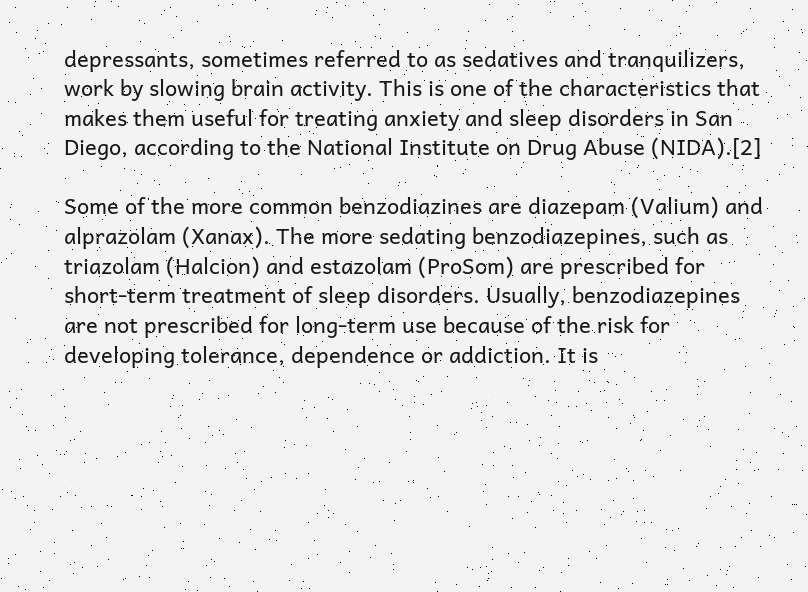depressants, sometimes referred to as sedatives and tranquilizers, work by slowing brain activity. This is one of the characteristics that makes them useful for treating anxiety and sleep disorders in San Diego, according to the National Institute on Drug Abuse (NIDA).[2]

Some of the more common benzodiazines are diazepam (Valium) and alprazolam (Xanax). The more sedating benzodiazepines, such as triazolam (Halcion) and estazolam (ProSom) are prescribed for short-term treatment of sleep disorders. Usually, benzodiazepines are not prescribed for long-term use because of the risk for developing tolerance, dependence or addiction. It is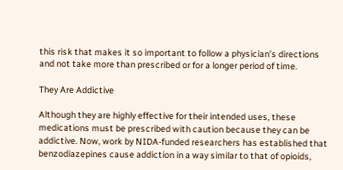this risk that makes it so important to follow a physician’s directions and not take more than prescribed or for a longer period of time.

They Are Addictive

Although they are highly effective for their intended uses, these medications must be prescribed with caution because they can be addictive. Now, work by NIDA-funded researchers has established that benzodiazepines cause addiction in a way similar to that of opioids,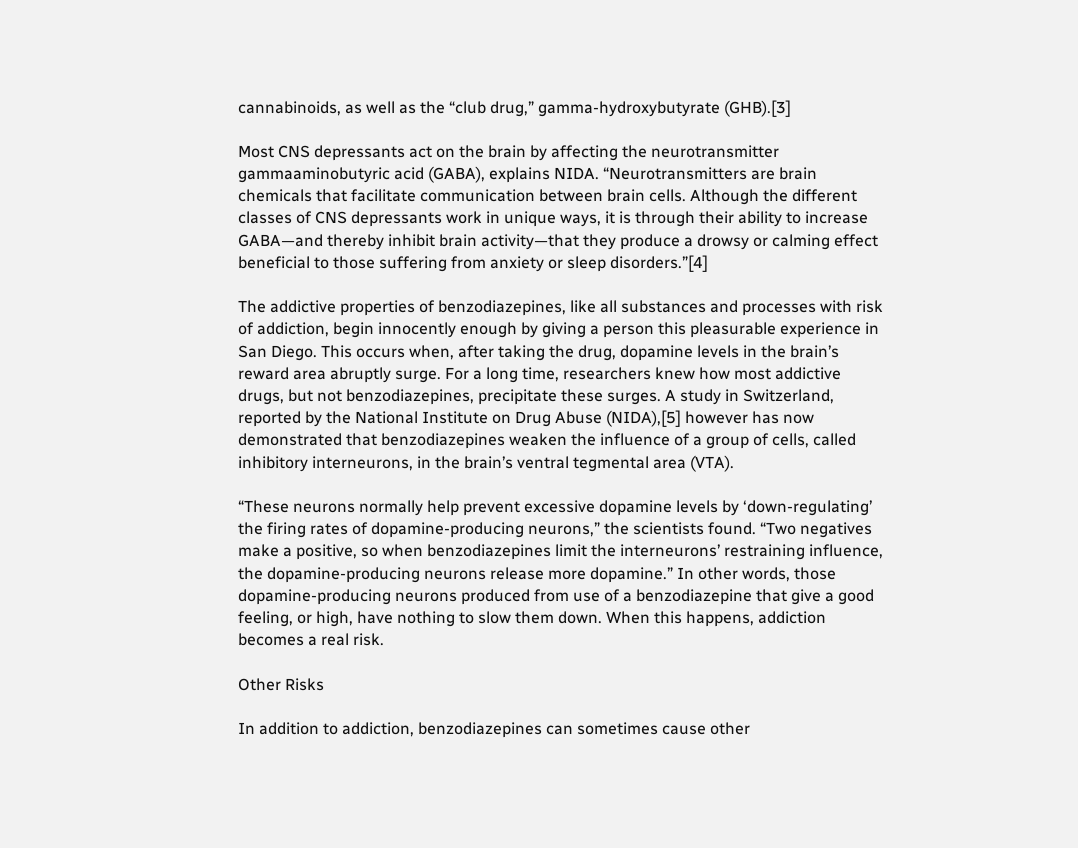cannabinoids, as well as the “club drug,” gamma-hydroxybutyrate (GHB).[3]

Most CNS depressants act on the brain by affecting the neurotransmitter gammaaminobutyric acid (GABA), explains NIDA. “Neurotransmitters are brain chemicals that facilitate communication between brain cells. Although the different classes of CNS depressants work in unique ways, it is through their ability to increase GABA—and thereby inhibit brain activity—that they produce a drowsy or calming effect beneficial to those suffering from anxiety or sleep disorders.”[4]

The addictive properties of benzodiazepines, like all substances and processes with risk of addiction, begin innocently enough by giving a person this pleasurable experience in San Diego. This occurs when, after taking the drug, dopamine levels in the brain’s reward area abruptly surge. For a long time, researchers knew how most addictive drugs, but not benzodiazepines, precipitate these surges. A study in Switzerland, reported by the National Institute on Drug Abuse (NIDA),[5] however has now demonstrated that benzodiazepines weaken the influence of a group of cells, called inhibitory interneurons, in the brain’s ventral tegmental area (VTA).

“These neurons normally help prevent excessive dopamine levels by ‘down-regulating’ the firing rates of dopamine-producing neurons,” the scientists found. “Two negatives make a positive, so when benzodiazepines limit the interneurons’ restraining influence, the dopamine-producing neurons release more dopamine.” In other words, those dopamine-producing neurons produced from use of a benzodiazepine that give a good feeling, or high, have nothing to slow them down. When this happens, addiction becomes a real risk.

Other Risks

In addition to addiction, benzodiazepines can sometimes cause other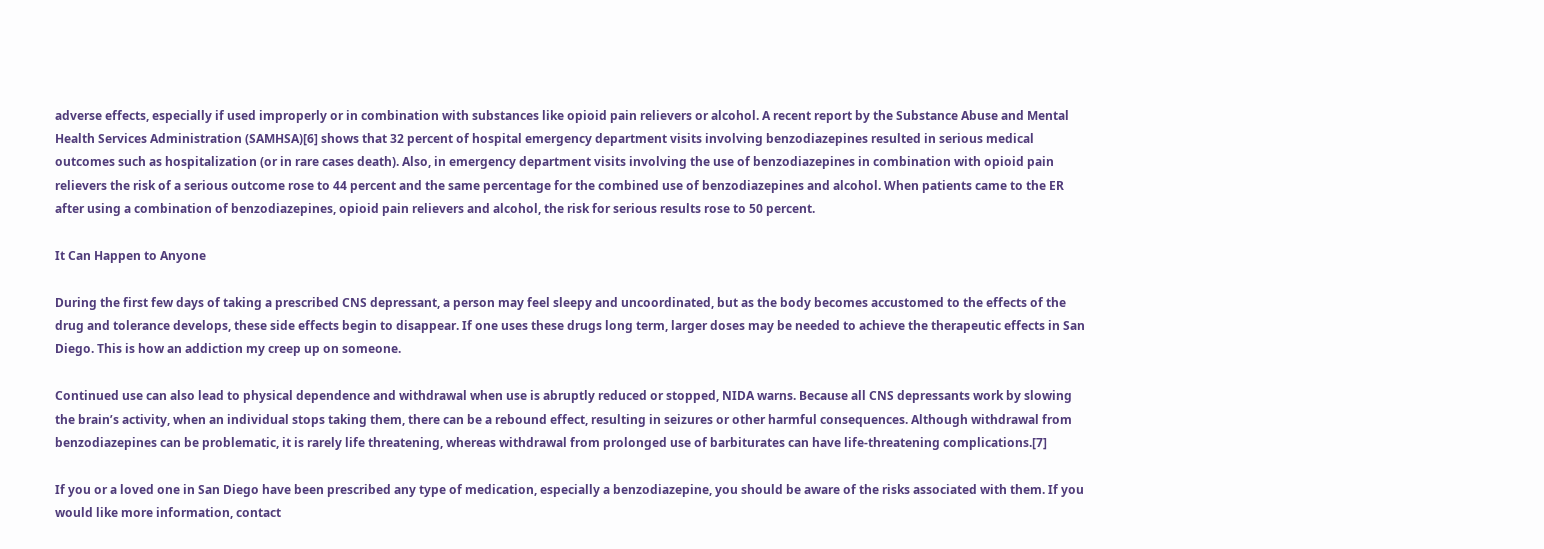adverse effects, especially if used improperly or in combination with substances like opioid pain relievers or alcohol. A recent report by the Substance Abuse and Mental Health Services Administration (SAMHSA)[6] shows that 32 percent of hospital emergency department visits involving benzodiazepines resulted in serious medical outcomes such as hospitalization (or in rare cases death). Also, in emergency department visits involving the use of benzodiazepines in combination with opioid pain relievers the risk of a serious outcome rose to 44 percent and the same percentage for the combined use of benzodiazepines and alcohol. When patients came to the ER after using a combination of benzodiazepines, opioid pain relievers and alcohol, the risk for serious results rose to 50 percent.

It Can Happen to Anyone

During the first few days of taking a prescribed CNS depressant, a person may feel sleepy and uncoordinated, but as the body becomes accustomed to the effects of the drug and tolerance develops, these side effects begin to disappear. If one uses these drugs long term, larger doses may be needed to achieve the therapeutic effects in San Diego. This is how an addiction my creep up on someone.

Continued use can also lead to physical dependence and withdrawal when use is abruptly reduced or stopped, NIDA warns. Because all CNS depressants work by slowing the brain’s activity, when an individual stops taking them, there can be a rebound effect, resulting in seizures or other harmful consequences. Although withdrawal from benzodiazepines can be problematic, it is rarely life threatening, whereas withdrawal from prolonged use of barbiturates can have life-threatening complications.[7]

If you or a loved one in San Diego have been prescribed any type of medication, especially a benzodiazepine, you should be aware of the risks associated with them. If you would like more information, contact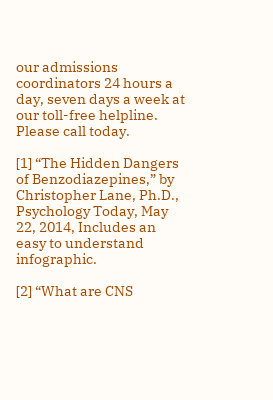our admissions coordinators 24 hours a day, seven days a week at our toll-free helpline. Please call today.

[1] “The Hidden Dangers of Benzodiazepines,” by Christopher Lane, Ph.D., Psychology Today, May 22, 2014, Includes an easy to understand infographic.

[2] “What are CNS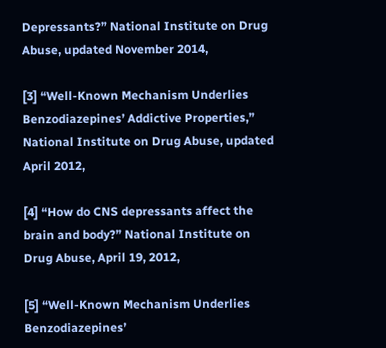Depressants?” National Institute on Drug Abuse, updated November 2014,

[3] “Well-Known Mechanism Underlies Benzodiazepines’ Addictive Properties,” National Institute on Drug Abuse, updated April 2012,

[4] “How do CNS depressants affect the brain and body?” National Institute on Drug Abuse, April 19, 2012,

[5] “Well-Known Mechanism Underlies Benzodiazepines’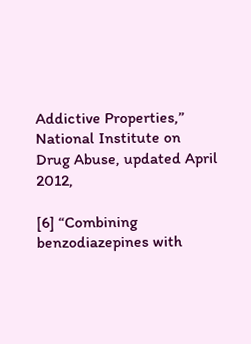Addictive Properties,” National Institute on Drug Abuse, updated April 2012,

[6] “Combining benzodiazepines with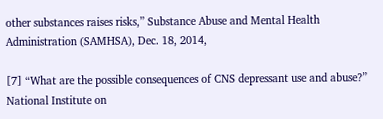other substances raises risks,” Substance Abuse and Mental Health Administration (SAMHSA), Dec. 18, 2014,

[7] “What are the possible consequences of CNS depressant use and abuse?” National Institute on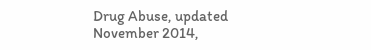Drug Abuse, updated November 2014,